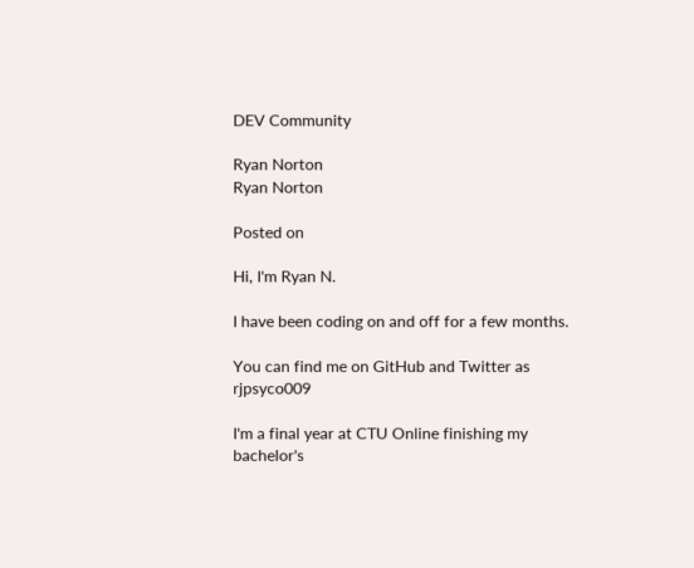DEV Community

Ryan Norton
Ryan Norton

Posted on

Hi, I'm Ryan N.

I have been coding on and off for a few months.

You can find me on GitHub and Twitter as rjpsyco009

I'm a final year at CTU Online finishing my bachelor's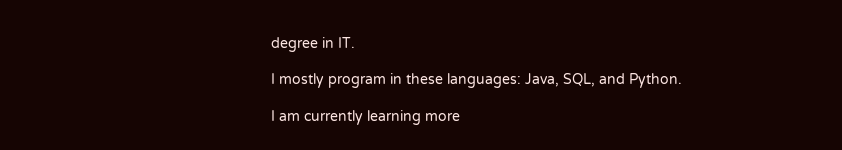degree in IT.

I mostly program in these languages: Java, SQL, and Python.

I am currently learning more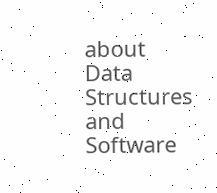about Data Structures and Software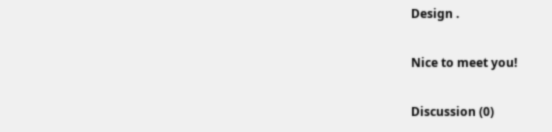Design .

Nice to meet you!

Discussion (0)